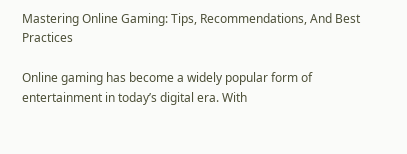Mastering Online Gaming: Tips, Recommendations, And Best Practices

Online gaming has become a widely popular form of entertainment in today’s digital era. With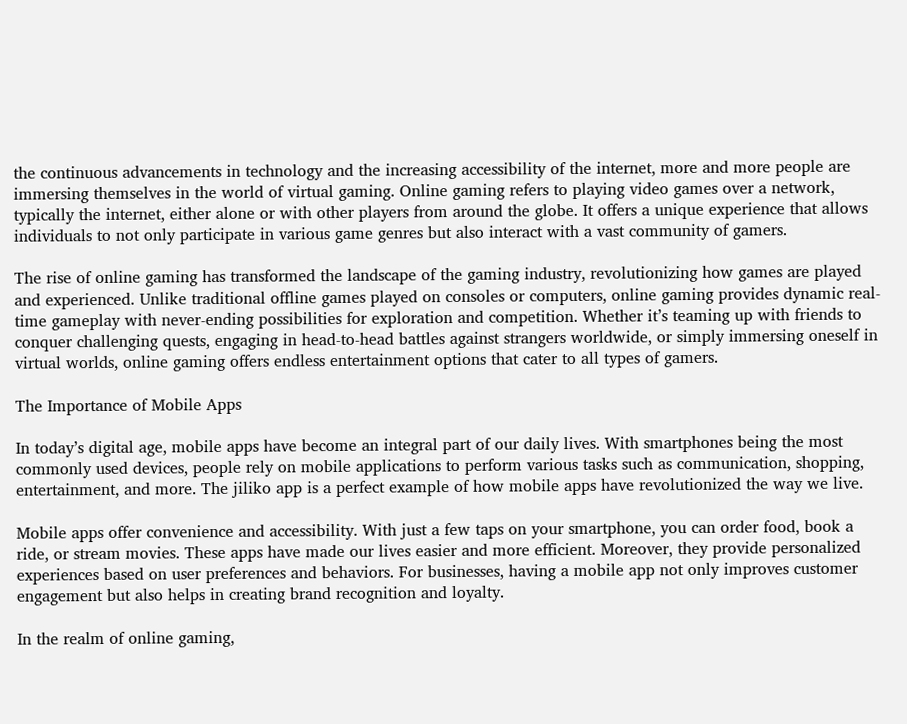the continuous advancements in technology and the increasing accessibility of the internet, more and more people are immersing themselves in the world of virtual gaming. Online gaming refers to playing video games over a network, typically the internet, either alone or with other players from around the globe. It offers a unique experience that allows individuals to not only participate in various game genres but also interact with a vast community of gamers.

The rise of online gaming has transformed the landscape of the gaming industry, revolutionizing how games are played and experienced. Unlike traditional offline games played on consoles or computers, online gaming provides dynamic real-time gameplay with never-ending possibilities for exploration and competition. Whether it’s teaming up with friends to conquer challenging quests, engaging in head-to-head battles against strangers worldwide, or simply immersing oneself in virtual worlds, online gaming offers endless entertainment options that cater to all types of gamers.

The Importance of Mobile Apps

In today’s digital age, mobile apps have become an integral part of our daily lives. With smartphones being the most commonly used devices, people rely on mobile applications to perform various tasks such as communication, shopping, entertainment, and more. The jiliko app is a perfect example of how mobile apps have revolutionized the way we live.

Mobile apps offer convenience and accessibility. With just a few taps on your smartphone, you can order food, book a ride, or stream movies. These apps have made our lives easier and more efficient. Moreover, they provide personalized experiences based on user preferences and behaviors. For businesses, having a mobile app not only improves customer engagement but also helps in creating brand recognition and loyalty.

In the realm of online gaming,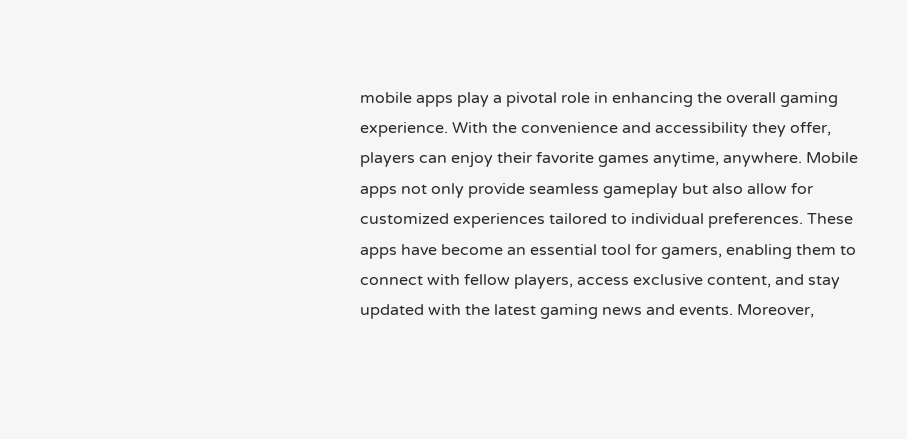mobile apps play a pivotal role in enhancing the overall gaming experience. With the convenience and accessibility they offer, players can enjoy their favorite games anytime, anywhere. Mobile apps not only provide seamless gameplay but also allow for customized experiences tailored to individual preferences. These apps have become an essential tool for gamers, enabling them to connect with fellow players, access exclusive content, and stay updated with the latest gaming news and events. Moreover,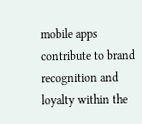mobile apps contribute to brand recognition and loyalty within the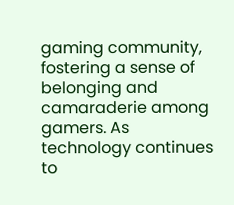gaming community, fostering a sense of belonging and camaraderie among gamers. As technology continues to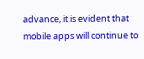advance, it is evident that mobile apps will continue to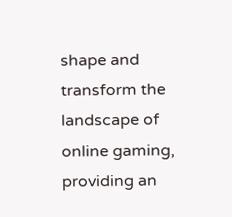shape and transform the landscape of online gaming, providing an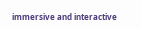immersive and interactive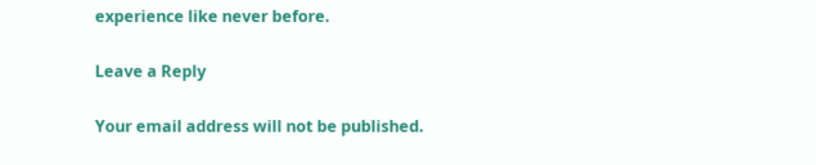experience like never before.

Leave a Reply

Your email address will not be published.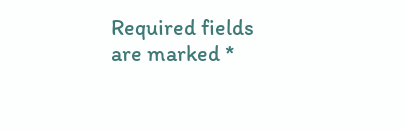Required fields are marked *